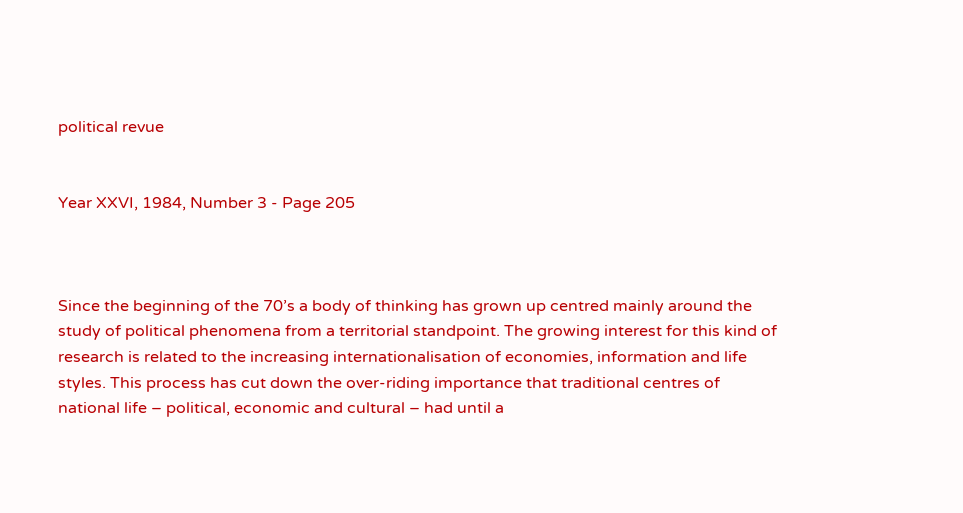political revue


Year XXVI, 1984, Number 3 - Page 205



Since the beginning of the 70’s a body of thinking has grown up centred mainly around the study of political phenomena from a territorial standpoint. The growing interest for this kind of research is related to the increasing internationalisation of economies, information and life styles. This process has cut down the over-riding importance that traditional centres of national life – political, economic and cultural – had until a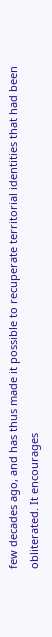few decades ago, and has thus made it possible to recuperate territorial identities that had been obliterated. It encourages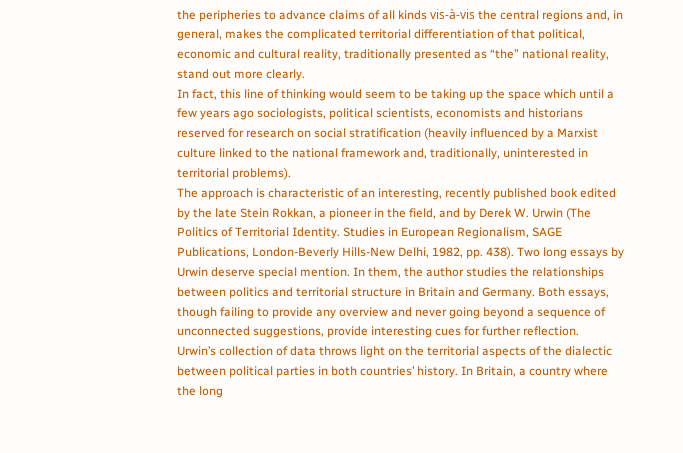the peripheries to advance claims of all kinds vis-à-vis the central regions and, in general, makes the complicated territorial differentiation of that political, economic and cultural reality, traditionally presented as “the” national reality, stand out more clearly.
In fact, this line of thinking would seem to be taking up the space which until a few years ago sociologists, political scientists, economists and historians reserved for research on social stratification (heavily influenced by a Marxist culture linked to the national framework and, traditionally, uninterested in territorial problems).
The approach is characteristic of an interesting, recently published book edited by the late Stein Rokkan, a pioneer in the field, and by Derek W. Urwin (The Politics of Territorial Identity. Studies in European Regionalism, SAGE Publications, London-Beverly Hills-New Delhi, 1982, pp. 438). Two long essays by Urwin deserve special mention. In them, the author studies the relationships between politics and territorial structure in Britain and Germany. Both essays, though failing to provide any overview and never going beyond a sequence of unconnected suggestions, provide interesting cues for further reflection.
Urwin’s collection of data throws light on the territorial aspects of the dialectic between political parties in both countries’ history. In Britain, a country where the long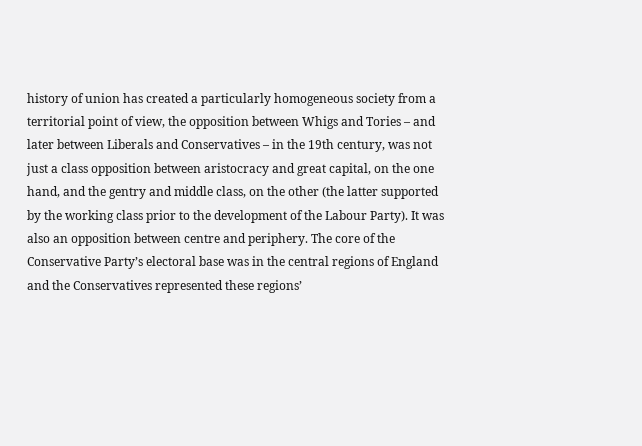history of union has created a particularly homogeneous society from a territorial point of view, the opposition between Whigs and Tories – and later between Liberals and Conservatives – in the 19th century, was not just a class opposition between aristocracy and great capital, on the one hand, and the gentry and middle class, on the other (the latter supported by the working class prior to the development of the Labour Party). It was also an opposition between centre and periphery. The core of the Conservative Party’s electoral base was in the central regions of England and the Conservatives represented these regions’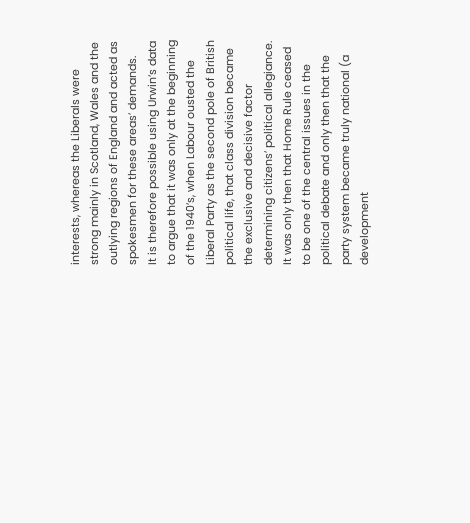interests, whereas the Liberals were strong mainly in Scotland, Wales and the outlying regions of England and acted as spokesmen for these areas’ demands.
It is therefore possible using Urwin’s data to argue that it was only at the beginning of the 1940’s, when Labour ousted the Liberal Party as the second pole of British political life, that class division became the exclusive and decisive factor determining citizens’ political allegiance. It was only then that Home Rule ceased to be one of the central issues in the political debate and only then that the party system became truly national (a development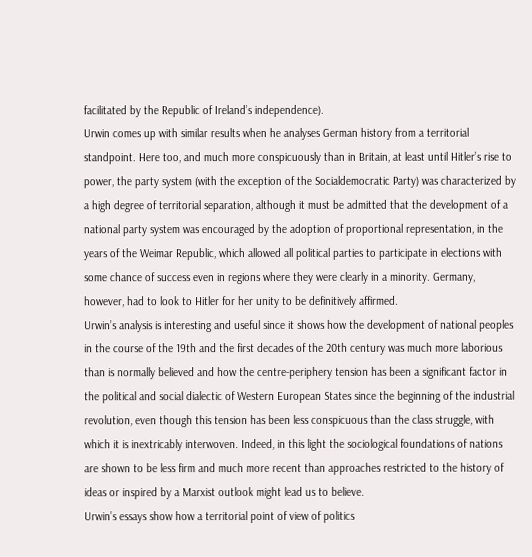facilitated by the Republic of Ireland’s independence).
Urwin comes up with similar results when he analyses German history from a territorial standpoint. Here too, and much more conspicuously than in Britain, at least until Hitler’s rise to power, the party system (with the exception of the Socialdemocratic Party) was characterized by a high degree of territorial separation, although it must be admitted that the development of a national party system was encouraged by the adoption of proportional representation, in the years of the Weimar Republic, which allowed all political parties to participate in elections with some chance of success even in regions where they were clearly in a minority. Germany, however, had to look to Hitler for her unity to be definitively affirmed.
Urwin’s analysis is interesting and useful since it shows how the development of national peoples in the course of the 19th and the first decades of the 20th century was much more laborious than is normally believed and how the centre-periphery tension has been a significant factor in the political and social dialectic of Western European States since the beginning of the industrial revolution, even though this tension has been less conspicuous than the class struggle, with which it is inextricably interwoven. Indeed, in this light the sociological foundations of nations are shown to be less firm and much more recent than approaches restricted to the history of ideas or inspired by a Marxist outlook might lead us to believe.
Urwin’s essays show how a territorial point of view of politics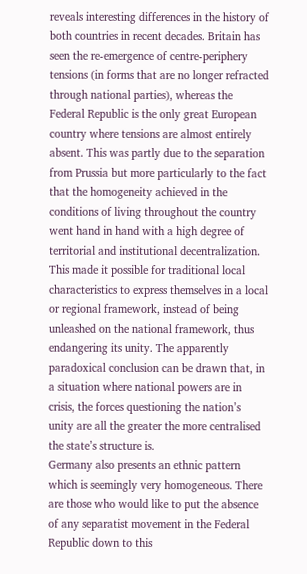reveals interesting differences in the history of both countries in recent decades. Britain has seen the re-emergence of centre-periphery tensions (in forms that are no longer refracted through national parties), whereas the Federal Republic is the only great European country where tensions are almost entirely absent. This was partly due to the separation from Prussia but more particularly to the fact that the homogeneity achieved in the conditions of living throughout the country went hand in hand with a high degree of territorial and institutional decentralization. This made it possible for traditional local characteristics to express themselves in a local or regional framework, instead of being unleashed on the national framework, thus endangering its unity. The apparently paradoxical conclusion can be drawn that, in a situation where national powers are in crisis, the forces questioning the nation’s unity are all the greater the more centralised the state’s structure is.
Germany also presents an ethnic pattern which is seemingly very homogeneous. There are those who would like to put the absence of any separatist movement in the Federal Republic down to this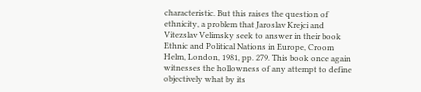characteristic. But this raises the question of ethnicity, a problem that Jaroslav Krejci and Vitezslav Velimsky seek to answer in their book Ethnic and Political Nations in Europe, Croom Helm, London, 1981, pp. 279. This book once again witnesses the hollowness of any attempt to define objectively what by its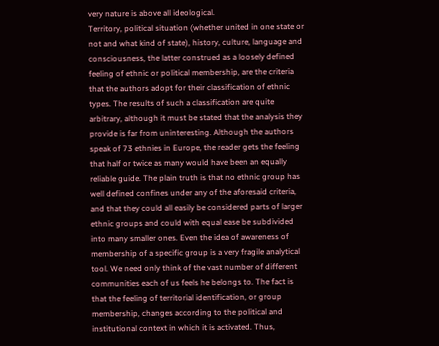very nature is above all ideological.
Territory, political situation (whether united in one state or not and what kind of state), history, culture, language and consciousness, the latter construed as a loosely defined feeling of ethnic or political membership, are the criteria that the authors adopt for their classification of ethnic types. The results of such a classification are quite arbitrary, although it must be stated that the analysis they provide is far from uninteresting. Although the authors speak of 73 ethnies in Europe, the reader gets the feeling that half or twice as many would have been an equally reliable guide. The plain truth is that no ethnic group has well defined confines under any of the aforesaid criteria, and that they could all easily be considered parts of larger ethnic groups and could with equal ease be subdivided into many smaller ones. Even the idea of awareness of membership of a specific group is a very fragile analytical tool. We need only think of the vast number of different communities each of us feels he belongs to. The fact is that the feeling of territorial identification, or group membership, changes according to the political and institutional context in which it is activated. Thus,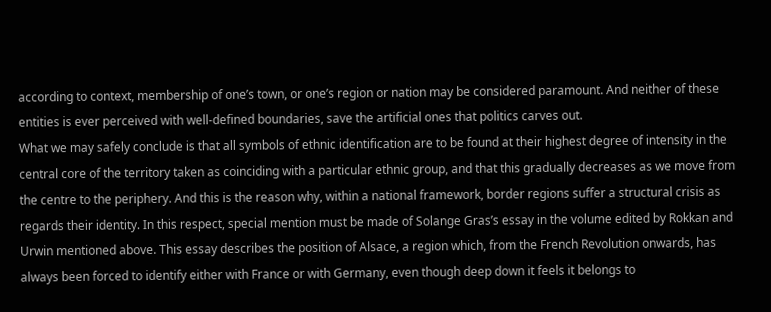according to context, membership of one’s town, or one’s region or nation may be considered paramount. And neither of these entities is ever perceived with well-defined boundaries, save the artificial ones that politics carves out.
What we may safely conclude is that all symbols of ethnic identification are to be found at their highest degree of intensity in the central core of the territory taken as coinciding with a particular ethnic group, and that this gradually decreases as we move from the centre to the periphery. And this is the reason why, within a national framework, border regions suffer a structural crisis as regards their identity. In this respect, special mention must be made of Solange Gras’s essay in the volume edited by Rokkan and Urwin mentioned above. This essay describes the position of Alsace, a region which, from the French Revolution onwards, has always been forced to identify either with France or with Germany, even though deep down it feels it belongs to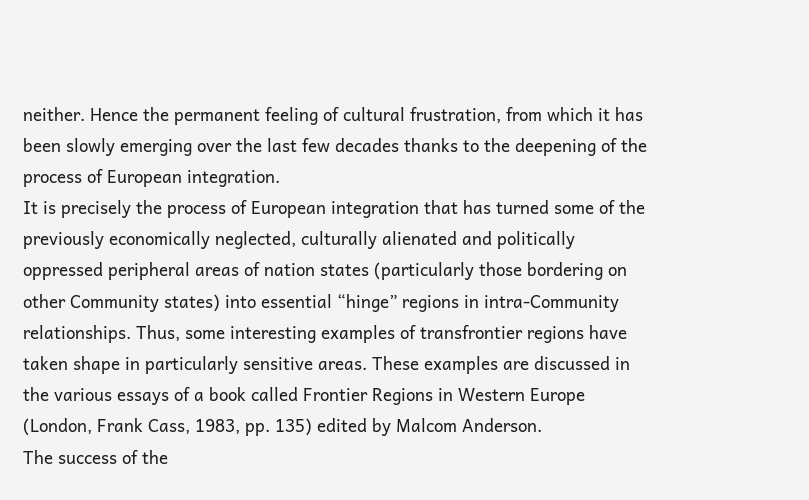neither. Hence the permanent feeling of cultural frustration, from which it has been slowly emerging over the last few decades thanks to the deepening of the process of European integration.
It is precisely the process of European integration that has turned some of the previously economically neglected, culturally alienated and politically oppressed peripheral areas of nation states (particularly those bordering on other Community states) into essential “hinge” regions in intra-Community relationships. Thus, some interesting examples of transfrontier regions have taken shape in particularly sensitive areas. These examples are discussed in the various essays of a book called Frontier Regions in Western Europe (London, Frank Cass, 1983, pp. 135) edited by Malcom Anderson.
The success of the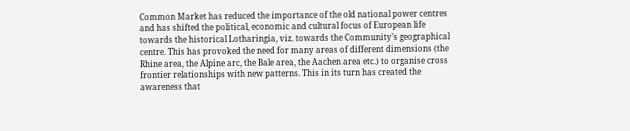Common Market has reduced the importance of the old national power centres and has shifted the political, economic and cultural focus of European life towards the historical Lotharingia, viz. towards the Community’s geographical centre. This has provoked the need for many areas of different dimensions (the Rhine area, the Alpine arc, the Bale area, the Aachen area etc.) to organise cross frontier relationships with new patterns. This in its turn has created the awareness that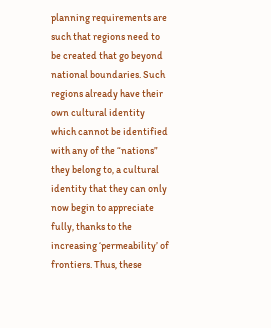planning requirements are such that regions need to be created that go beyond national boundaries. Such regions already have their own cultural identity which cannot be identified with any of the “nations” they belong to, a cultural identity that they can only now begin to appreciate fully, thanks to the increasing ‘permeability’ of frontiers. Thus, these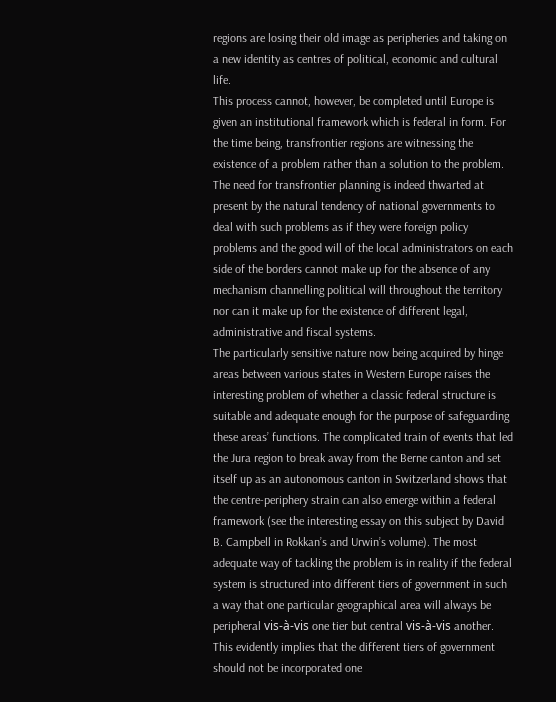regions are losing their old image as peripheries and taking on a new identity as centres of political, economic and cultural life.
This process cannot, however, be completed until Europe is given an institutional framework which is federal in form. For the time being, transfrontier regions are witnessing the existence of a problem rather than a solution to the problem. The need for transfrontier planning is indeed thwarted at present by the natural tendency of national governments to deal with such problems as if they were foreign policy problems and the good will of the local administrators on each side of the borders cannot make up for the absence of any mechanism channelling political will throughout the territory nor can it make up for the existence of different legal, administrative and fiscal systems.
The particularly sensitive nature now being acquired by hinge areas between various states in Western Europe raises the interesting problem of whether a classic federal structure is suitable and adequate enough for the purpose of safeguarding these areas’ functions. The complicated train of events that led the Jura region to break away from the Berne canton and set itself up as an autonomous canton in Switzerland shows that the centre-periphery strain can also emerge within a federal framework (see the interesting essay on this subject by David B. Campbell in Rokkan’s and Urwin’s volume). The most adequate way of tackling the problem is in reality if the federal system is structured into different tiers of government in such a way that one particular geographical area will always be peripheral vis-à-vis one tier but central vis-à-vis another. This evidently implies that the different tiers of government should not be incorporated one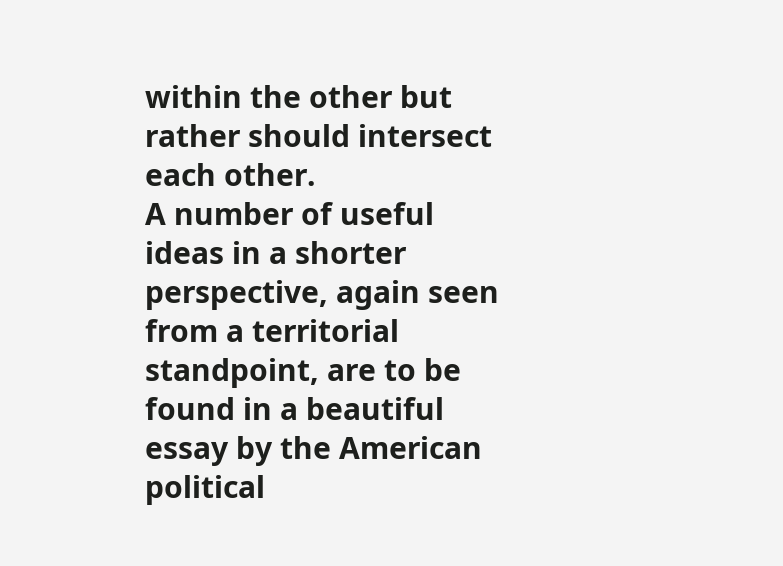within the other but rather should intersect each other.
A number of useful ideas in a shorter perspective, again seen from a territorial standpoint, are to be found in a beautiful essay by the American political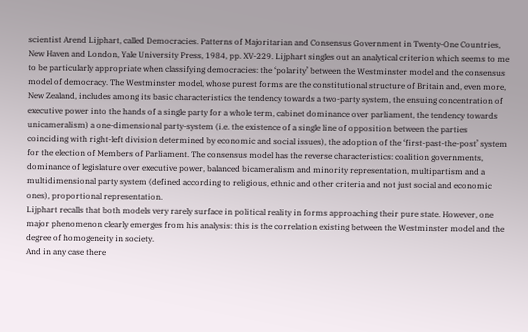scientist Arend Lijphart, called Democracies. Patterns of Majoritarian and Consensus Government in Twenty-One Countries, New Haven and London, Yale University Press, 1984, pp. XV-229. Lijphart singles out an analytical criterion which seems to me to be particularly appropriate when classifying democracies: the ‘polarity’ between the Westminster model and the consensus model of democracy. The Westminster model, whose purest forms are the constitutional structure of Britain and, even more, New Zealand, includes among its basic characteristics the tendency towards a two-party system, the ensuing concentration of executive power into the hands of a single party for a whole term, cabinet dominance over parliament, the tendency towards unicameralism) a one-dimensional party-system (i.e. the existence of a single line of opposition between the parties coinciding with right-left division determined by economic and social issues), the adoption of the ‘first-past-the-post’ system for the election of Members of Parliament. The consensus model has the reverse characteristics: coalition governments, dominance of legislature over executive power, balanced bicameralism and minority representation, multipartism and a multidimensional party system (defined according to religious, ethnic and other criteria and not just social and economic ones), proportional representation.
Lijphart recalls that both models very rarely surface in political reality in forms approaching their pure state. However, one major phenomenon clearly emerges from his analysis: this is the correlation existing between the Westminster model and the degree of homogeneity in society.
And in any case there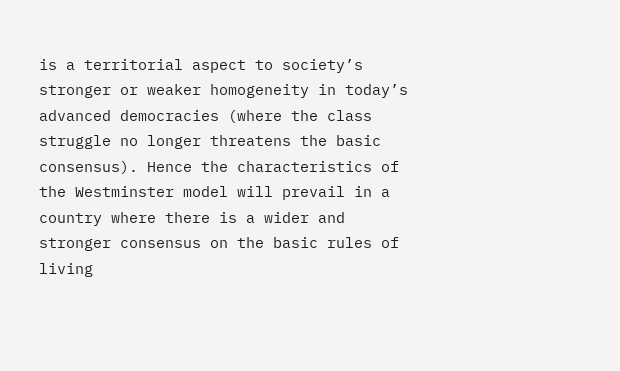is a territorial aspect to society’s stronger or weaker homogeneity in today’s advanced democracies (where the class struggle no longer threatens the basic consensus). Hence the characteristics of the Westminster model will prevail in a country where there is a wider and stronger consensus on the basic rules of living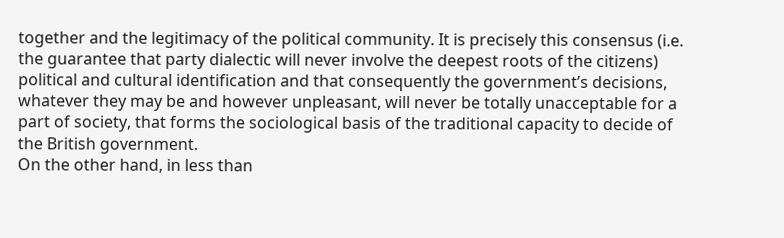together and the legitimacy of the political community. It is precisely this consensus (i.e. the guarantee that party dialectic will never involve the deepest roots of the citizens) political and cultural identification and that consequently the government’s decisions, whatever they may be and however unpleasant, will never be totally unacceptable for a part of society, that forms the sociological basis of the traditional capacity to decide of the British government.
On the other hand, in less than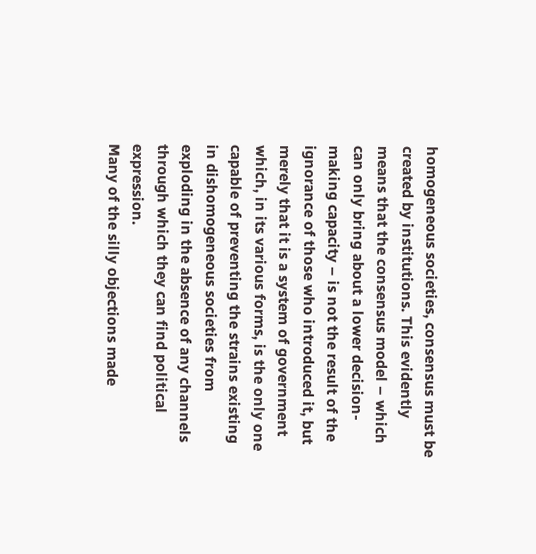homogeneous societies, consensus must be created by institutions. This evidently means that the consensus model – which can only bring about a lower decision-making capacity – is not the result of the ignorance of those who introduced it, but merely that it is a system of government which, in its various forms, is the only one capable of preventing the strains existing in dishomogeneous societies from exploding in the absence of any channels through which they can find political expression.
Many of the silly objections made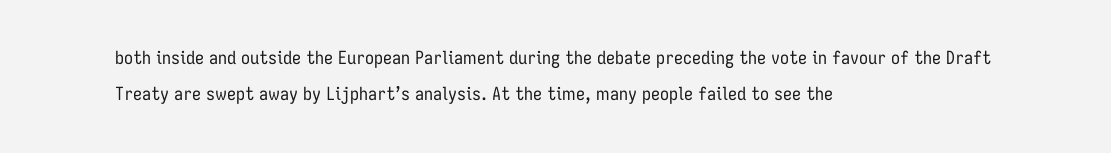both inside and outside the European Parliament during the debate preceding the vote in favour of the Draft Treaty are swept away by Lijphart’s analysis. At the time, many people failed to see the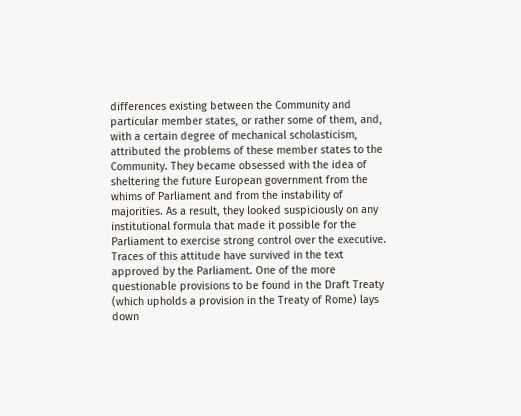differences existing between the Community and particular member states, or rather some of them, and, with a certain degree of mechanical scholasticism, attributed the problems of these member states to the Community. They became obsessed with the idea of sheltering the future European government from the whims of Parliament and from the instability of majorities. As a result, they looked suspiciously on any institutional formula that made it possible for the Parliament to exercise strong control over the executive. Traces of this attitude have survived in the text approved by the Parliament. One of the more questionable provisions to be found in the Draft Treaty (which upholds a provision in the Treaty of Rome) lays down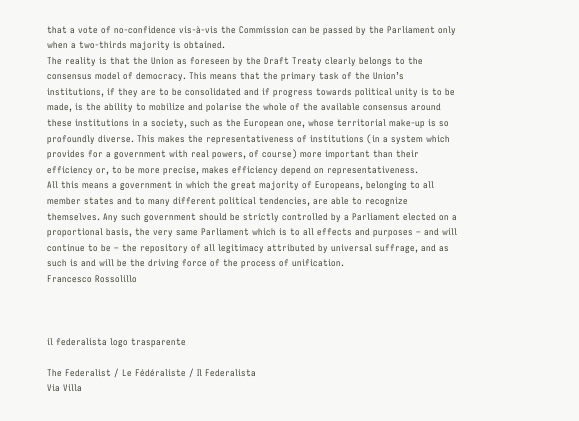that a vote of no-confidence vis-à-vis the Commission can be passed by the Parliament only when a two-thirds majority is obtained.
The reality is that the Union as foreseen by the Draft Treaty clearly belongs to the consensus model of democracy. This means that the primary task of the Union’s institutions, if they are to be consolidated and if progress towards political unity is to be made, is the ability to mobilize and polarise the whole of the available consensus around these institutions in a society, such as the European one, whose territorial make-up is so profoundly diverse. This makes the representativeness of institutions (in a system which provides for a government with real powers, of course) more important than their efficiency or, to be more precise, makes efficiency depend on representativeness.
All this means a government in which the great majority of Europeans, belonging to all member states and to many different political tendencies, are able to recognize themselves. Any such government should be strictly controlled by a Parliament elected on a proportional basis, the very same Parliament which is to all effects and purposes – and will continue to be – the repository of all legitimacy attributed by universal suffrage, and as such is and will be the driving force of the process of unification.
Francesco Rossolillo



il federalista logo trasparente

The Federalist / Le Fédéraliste / Il Federalista
Via Villa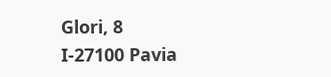Glori, 8
I-27100 Pavia